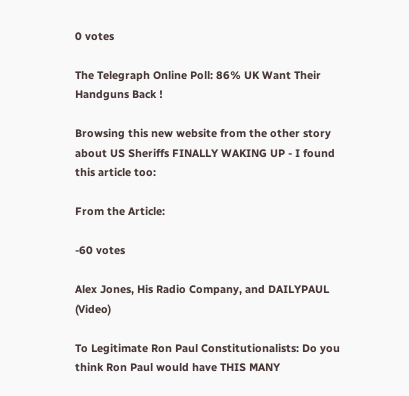0 votes

The Telegraph Online Poll: 86% UK Want Their Handguns Back !

Browsing this new website from the other story about US Sheriffs FINALLY WAKING UP - I found this article too:

From the Article:

-60 votes

Alex Jones, His Radio Company, and DAILYPAUL (Video)

To Legitimate Ron Paul Constitutionalists: Do you think Ron Paul would have THIS MANY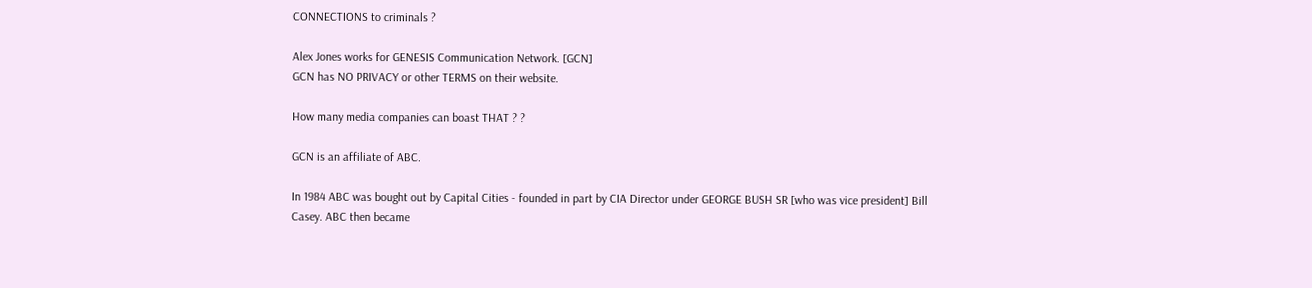CONNECTIONS to criminals ?

Alex Jones works for GENESIS Communication Network. [GCN]
GCN has NO PRIVACY or other TERMS on their website.

How many media companies can boast THAT ? ?

GCN is an affiliate of ABC.

In 1984 ABC was bought out by Capital Cities - founded in part by CIA Director under GEORGE BUSH SR [who was vice president] Bill Casey. ABC then became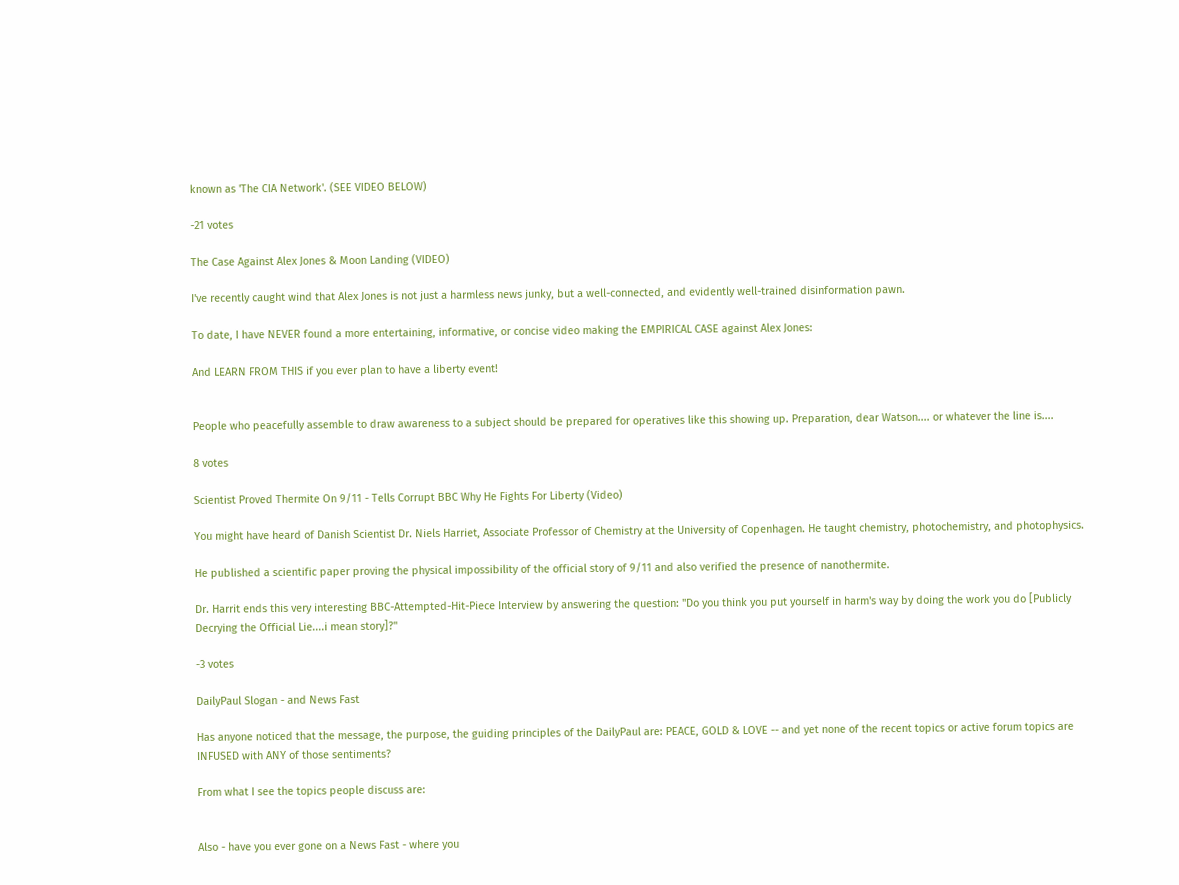known as 'The CIA Network'. (SEE VIDEO BELOW)

-21 votes

The Case Against Alex Jones & Moon Landing (VIDEO)

I've recently caught wind that Alex Jones is not just a harmless news junky, but a well-connected, and evidently well-trained disinformation pawn.

To date, I have NEVER found a more entertaining, informative, or concise video making the EMPIRICAL CASE against Alex Jones:

And LEARN FROM THIS if you ever plan to have a liberty event!


People who peacefully assemble to draw awareness to a subject should be prepared for operatives like this showing up. Preparation, dear Watson.... or whatever the line is....

8 votes

Scientist Proved Thermite On 9/11 - Tells Corrupt BBC Why He Fights For Liberty (Video)

You might have heard of Danish Scientist Dr. Niels Harriet, Associate Professor of Chemistry at the University of Copenhagen. He taught chemistry, photochemistry, and photophysics.

He published a scientific paper proving the physical impossibility of the official story of 9/11 and also verified the presence of nanothermite.

Dr. Harrit ends this very interesting BBC-Attempted-Hit-Piece Interview by answering the question: "Do you think you put yourself in harm's way by doing the work you do [Publicly Decrying the Official Lie....i mean story]?"

-3 votes

DailyPaul Slogan - and News Fast

Has anyone noticed that the message, the purpose, the guiding principles of the DailyPaul are: PEACE, GOLD & LOVE -- and yet none of the recent topics or active forum topics are INFUSED with ANY of those sentiments?

From what I see the topics people discuss are:


Also - have you ever gone on a News Fast - where you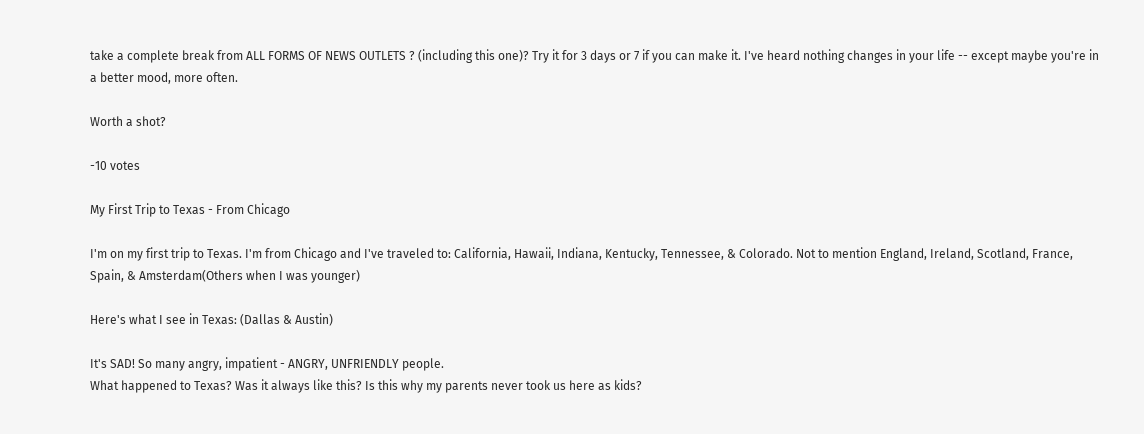take a complete break from ALL FORMS OF NEWS OUTLETS ? (including this one)? Try it for 3 days or 7 if you can make it. I've heard nothing changes in your life -- except maybe you're in a better mood, more often.

Worth a shot?

-10 votes

My First Trip to Texas - From Chicago

I'm on my first trip to Texas. I'm from Chicago and I've traveled to: California, Hawaii, Indiana, Kentucky, Tennessee, & Colorado. Not to mention England, Ireland, Scotland, France, Spain, & Amsterdam(Others when I was younger)

Here's what I see in Texas: (Dallas & Austin)

It's SAD! So many angry, impatient - ANGRY, UNFRIENDLY people.
What happened to Texas? Was it always like this? Is this why my parents never took us here as kids?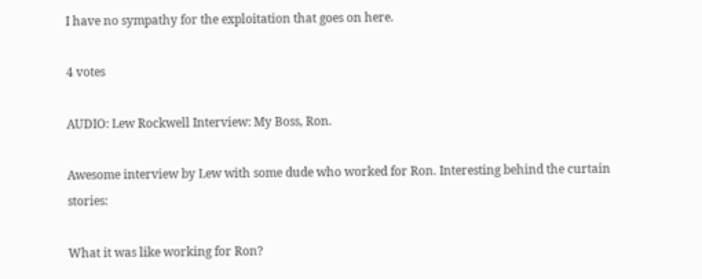I have no sympathy for the exploitation that goes on here.

4 votes

AUDIO: Lew Rockwell Interview: My Boss, Ron.

Awesome interview by Lew with some dude who worked for Ron. Interesting behind the curtain stories:

What it was like working for Ron?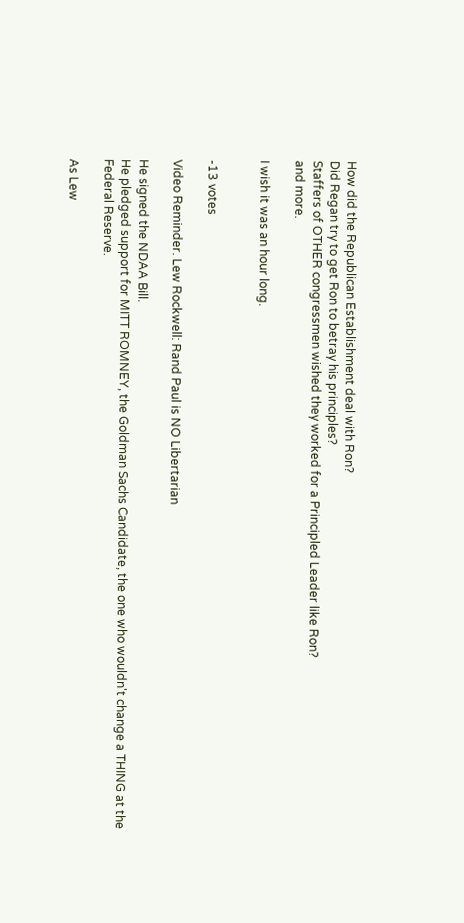How did the Republican Establishment deal with Ron?
Did Regan try to get Ron to betray his principles?
Staffers of OTHER congressmen wished they worked for a Principled Leader like Ron?
and more.

I wish it was an hour long.


-13 votes

Video Reminder. Lew Rockwell: Rand Paul is NO Libertarian

He signed the NDAA Bill.
He pledged support for MITT ROMNEY, the Goldman Sachs Candidate, the one who wouldn't change a THING at the Federal Reserve.

As Lew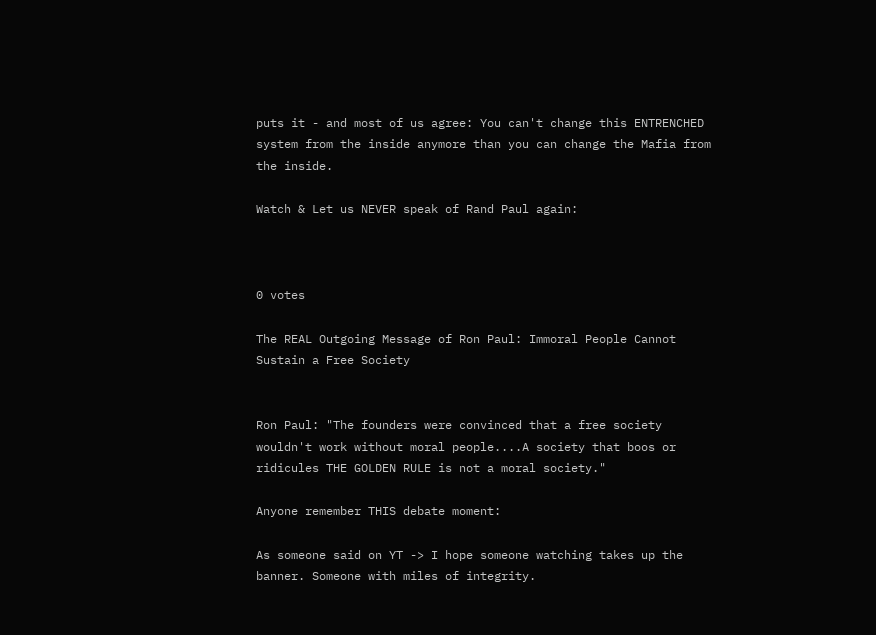puts it - and most of us agree: You can't change this ENTRENCHED system from the inside anymore than you can change the Mafia from the inside.

Watch & Let us NEVER speak of Rand Paul again:



0 votes

The REAL Outgoing Message of Ron Paul: Immoral People Cannot Sustain a Free Society


Ron Paul: "The founders were convinced that a free society wouldn't work without moral people....A society that boos or ridicules THE GOLDEN RULE is not a moral society."

Anyone remember THIS debate moment:

As someone said on YT -> I hope someone watching takes up the banner. Someone with miles of integrity.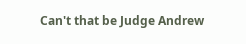Can't that be Judge Andrew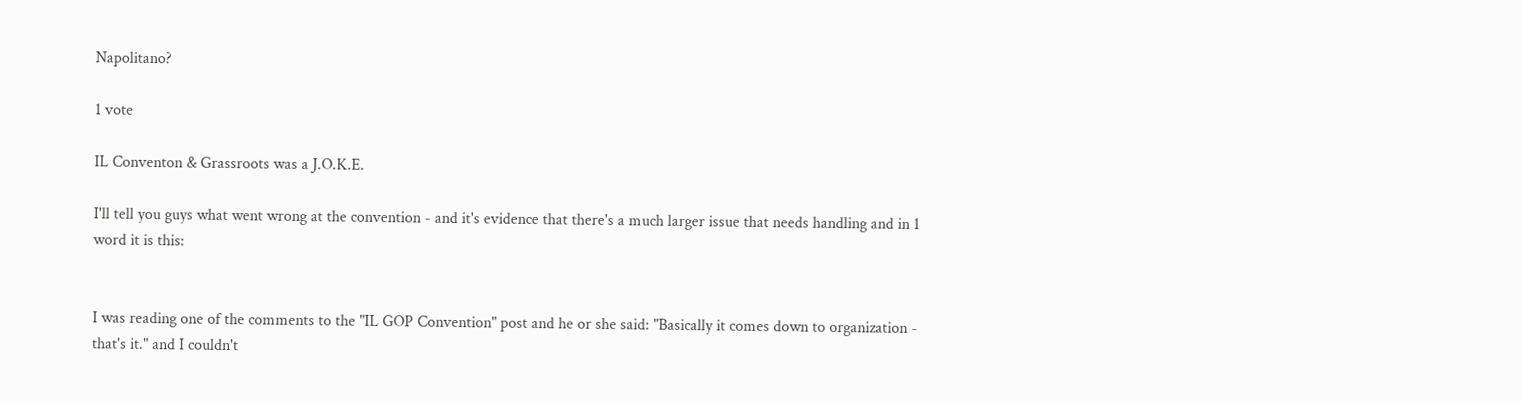Napolitano?

1 vote

IL Conventon & Grassroots was a J.O.K.E.

I'll tell you guys what went wrong at the convention - and it's evidence that there's a much larger issue that needs handling and in 1 word it is this:


I was reading one of the comments to the "IL GOP Convention" post and he or she said: "Basically it comes down to organization - that's it." and I couldn't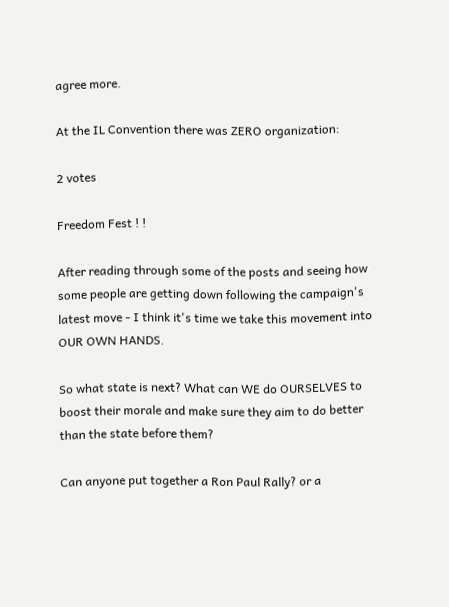agree more.

At the IL Convention there was ZERO organization:

2 votes

Freedom Fest ! !

After reading through some of the posts and seeing how some people are getting down following the campaign's latest move - I think it's time we take this movement into OUR OWN HANDS.

So what state is next? What can WE do OURSELVES to boost their morale and make sure they aim to do better than the state before them?

Can anyone put together a Ron Paul Rally? or a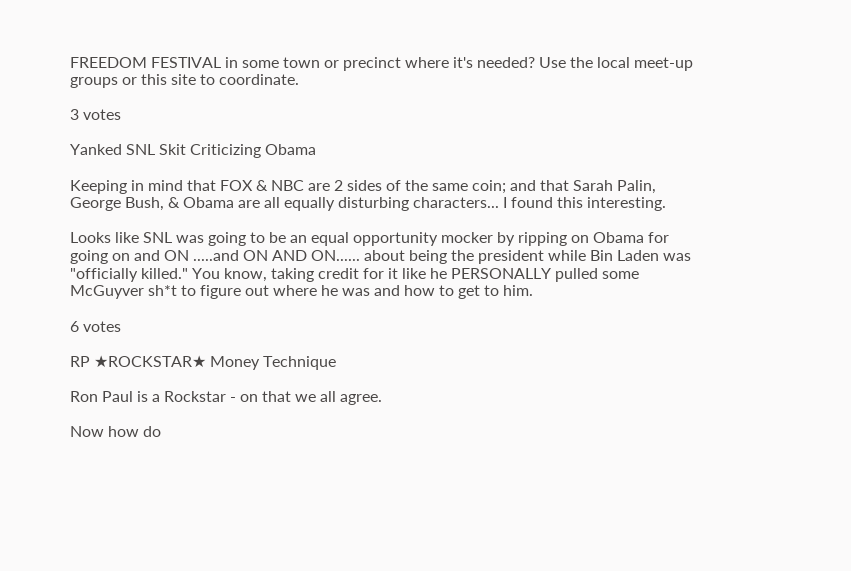FREEDOM FESTIVAL in some town or precinct where it's needed? Use the local meet-up groups or this site to coordinate.

3 votes

Yanked SNL Skit Criticizing Obama

Keeping in mind that FOX & NBC are 2 sides of the same coin; and that Sarah Palin, George Bush, & Obama are all equally disturbing characters... I found this interesting.

Looks like SNL was going to be an equal opportunity mocker by ripping on Obama for going on and ON .....and ON AND ON...... about being the president while Bin Laden was "officially killed." You know, taking credit for it like he PERSONALLY pulled some McGuyver sh*t to figure out where he was and how to get to him.

6 votes

RP ★ROCKSTAR★ Money Technique

Ron Paul is a Rockstar - on that we all agree.

Now how do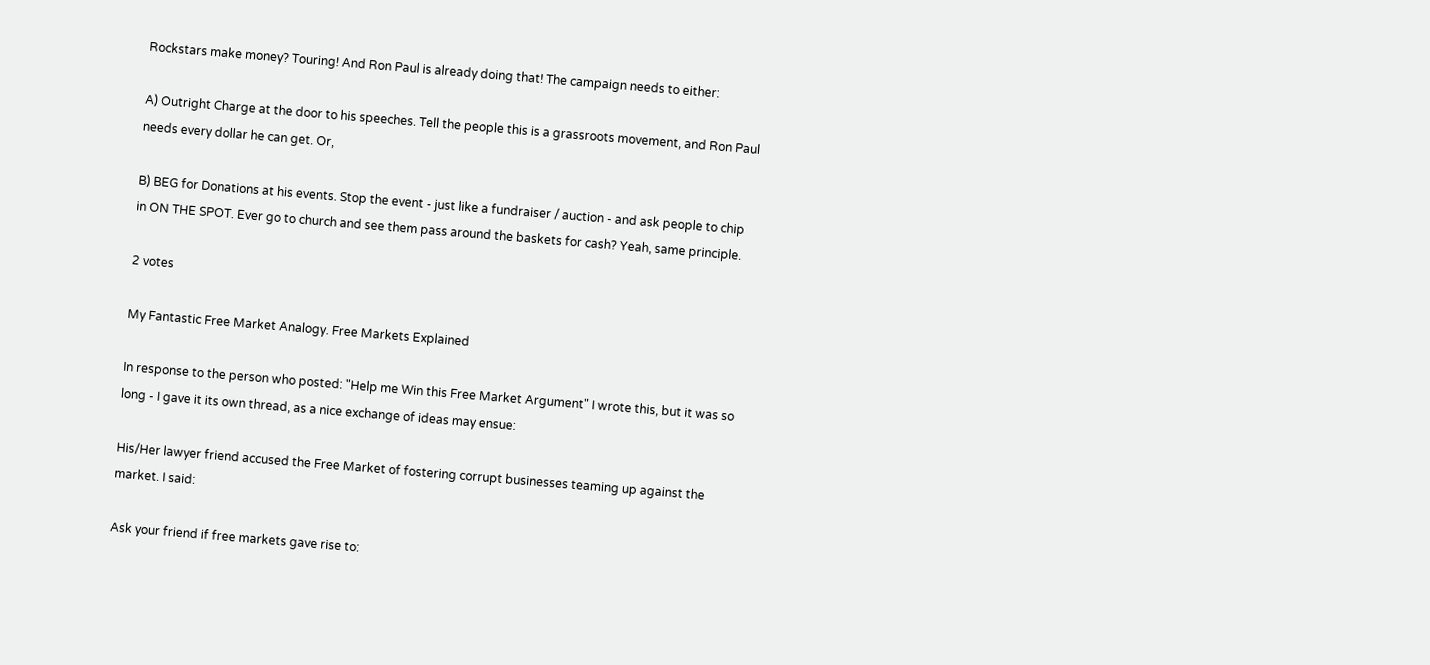Rockstars make money? Touring! And Ron Paul is already doing that! The campaign needs to either:

A) Outright Charge at the door to his speeches. Tell the people this is a grassroots movement, and Ron Paul needs every dollar he can get. Or,

B) BEG for Donations at his events. Stop the event - just like a fundraiser / auction - and ask people to chip in ON THE SPOT. Ever go to church and see them pass around the baskets for cash? Yeah, same principle.

2 votes

My Fantastic Free Market Analogy. Free Markets Explained

In response to the person who posted: "Help me Win this Free Market Argument" I wrote this, but it was so long - I gave it its own thread, as a nice exchange of ideas may ensue:

His/Her lawyer friend accused the Free Market of fostering corrupt businesses teaming up against the market. I said:

Ask your friend if free markets gave rise to: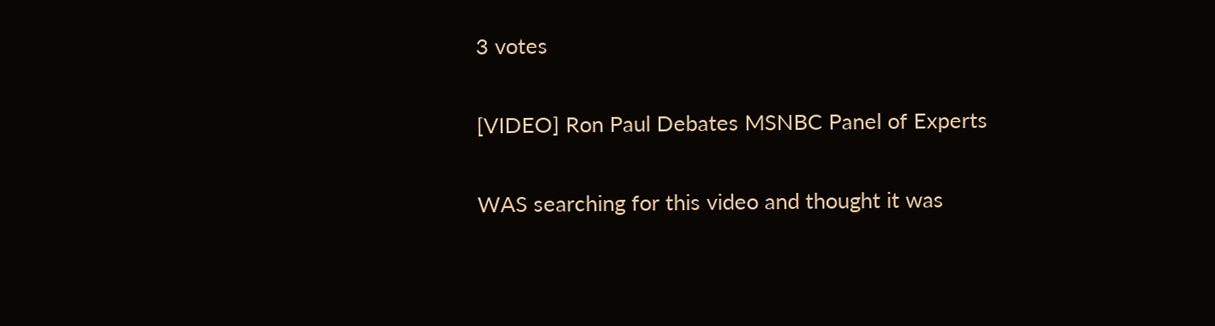3 votes

[VIDEO] Ron Paul Debates MSNBC Panel of Experts

WAS searching for this video and thought it was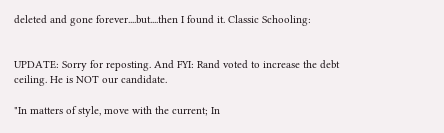deleted and gone forever....but....then I found it. Classic Schooling:


UPDATE: Sorry for reposting. And FYI: Rand voted to increase the debt ceiling. He is NOT our candidate.

"In matters of style, move with the current; In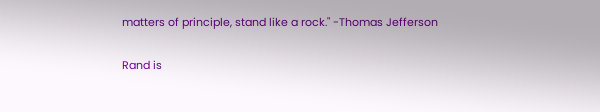matters of principle, stand like a rock." -Thomas Jefferson

Rand is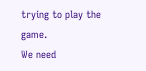trying to play the game.
We need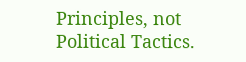Principles, not Political Tactics.